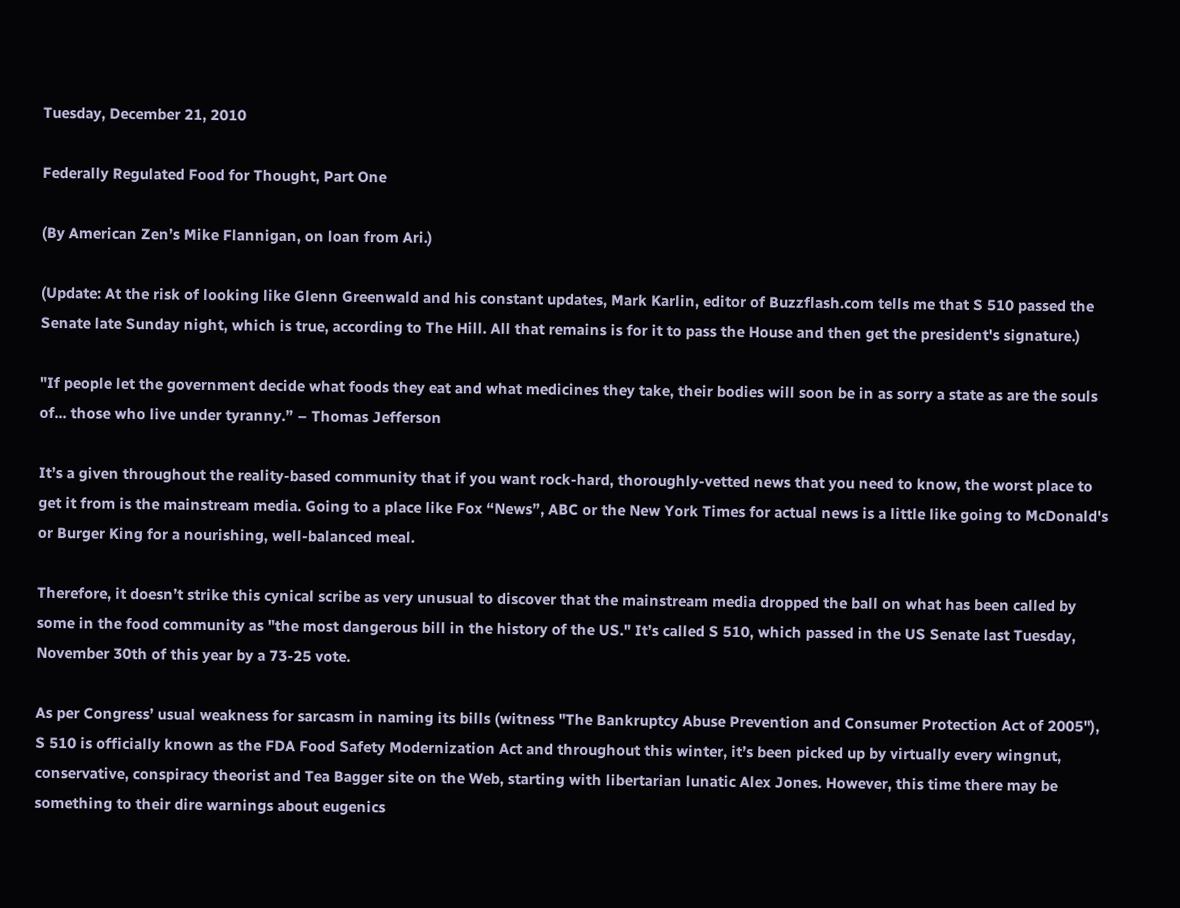Tuesday, December 21, 2010

Federally Regulated Food for Thought, Part One

(By American Zen’s Mike Flannigan, on loan from Ari.)

(Update: At the risk of looking like Glenn Greenwald and his constant updates, Mark Karlin, editor of Buzzflash.com tells me that S 510 passed the Senate late Sunday night, which is true, according to The Hill. All that remains is for it to pass the House and then get the president's signature.)

"If people let the government decide what foods they eat and what medicines they take, their bodies will soon be in as sorry a state as are the souls of... those who live under tyranny.” – Thomas Jefferson

It’s a given throughout the reality-based community that if you want rock-hard, thoroughly-vetted news that you need to know, the worst place to get it from is the mainstream media. Going to a place like Fox “News”, ABC or the New York Times for actual news is a little like going to McDonald's or Burger King for a nourishing, well-balanced meal.

Therefore, it doesn’t strike this cynical scribe as very unusual to discover that the mainstream media dropped the ball on what has been called by some in the food community as "the most dangerous bill in the history of the US." It’s called S 510, which passed in the US Senate last Tuesday, November 30th of this year by a 73-25 vote.

As per Congress’ usual weakness for sarcasm in naming its bills (witness "The Bankruptcy Abuse Prevention and Consumer Protection Act of 2005"), S 510 is officially known as the FDA Food Safety Modernization Act and throughout this winter, it’s been picked up by virtually every wingnut, conservative, conspiracy theorist and Tea Bagger site on the Web, starting with libertarian lunatic Alex Jones. However, this time there may be something to their dire warnings about eugenics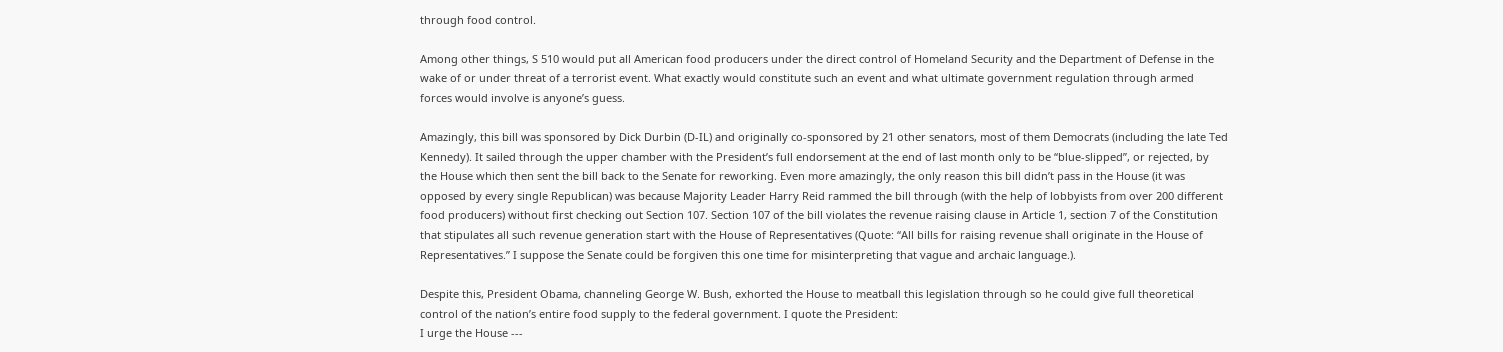through food control.

Among other things, S 510 would put all American food producers under the direct control of Homeland Security and the Department of Defense in the wake of or under threat of a terrorist event. What exactly would constitute such an event and what ultimate government regulation through armed forces would involve is anyone’s guess.

Amazingly, this bill was sponsored by Dick Durbin (D-IL) and originally co-sponsored by 21 other senators, most of them Democrats (including the late Ted Kennedy). It sailed through the upper chamber with the President’s full endorsement at the end of last month only to be “blue-slipped”, or rejected, by the House which then sent the bill back to the Senate for reworking. Even more amazingly, the only reason this bill didn’t pass in the House (it was opposed by every single Republican) was because Majority Leader Harry Reid rammed the bill through (with the help of lobbyists from over 200 different food producers) without first checking out Section 107. Section 107 of the bill violates the revenue raising clause in Article 1, section 7 of the Constitution that stipulates all such revenue generation start with the House of Representatives (Quote: “All bills for raising revenue shall originate in the House of Representatives.” I suppose the Senate could be forgiven this one time for misinterpreting that vague and archaic language.).

Despite this, President Obama, channeling George W. Bush, exhorted the House to meatball this legislation through so he could give full theoretical control of the nation’s entire food supply to the federal government. I quote the President:
I urge the House ---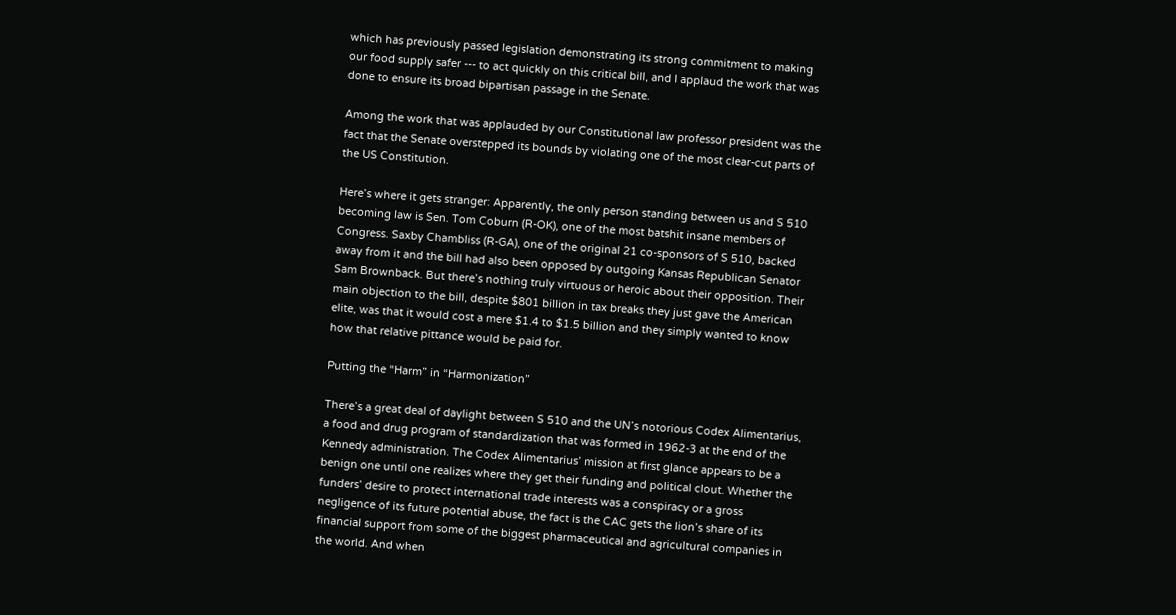which has previously passed legislation demonstrating its strong commitment to making our food supply safer --- to act quickly on this critical bill, and I applaud the work that was done to ensure its broad bipartisan passage in the Senate.

Among the work that was applauded by our Constitutional law professor president was the fact that the Senate overstepped its bounds by violating one of the most clear-cut parts of the US Constitution.

Here’s where it gets stranger: Apparently, the only person standing between us and S 510 becoming law is Sen. Tom Coburn (R-OK), one of the most batshit insane members of Congress. Saxby Chambliss (R-GA), one of the original 21 co-sponsors of S 510, backed away from it and the bill had also been opposed by outgoing Kansas Republican Senator Sam Brownback. But there’s nothing truly virtuous or heroic about their opposition. Their main objection to the bill, despite $801 billion in tax breaks they just gave the American elite, was that it would cost a mere $1.4 to $1.5 billion and they simply wanted to know how that relative pittance would be paid for.

Putting the “Harm” in “Harmonization”

There’s a great deal of daylight between S 510 and the UN’s notorious Codex Alimentarius, a food and drug program of standardization that was formed in 1962-3 at the end of the Kennedy administration. The Codex Alimentarius’ mission at first glance appears to be a benign one until one realizes where they get their funding and political clout. Whether the funders’ desire to protect international trade interests was a conspiracy or a gross negligence of its future potential abuse, the fact is the CAC gets the lion’s share of its financial support from some of the biggest pharmaceutical and agricultural companies in the world. And when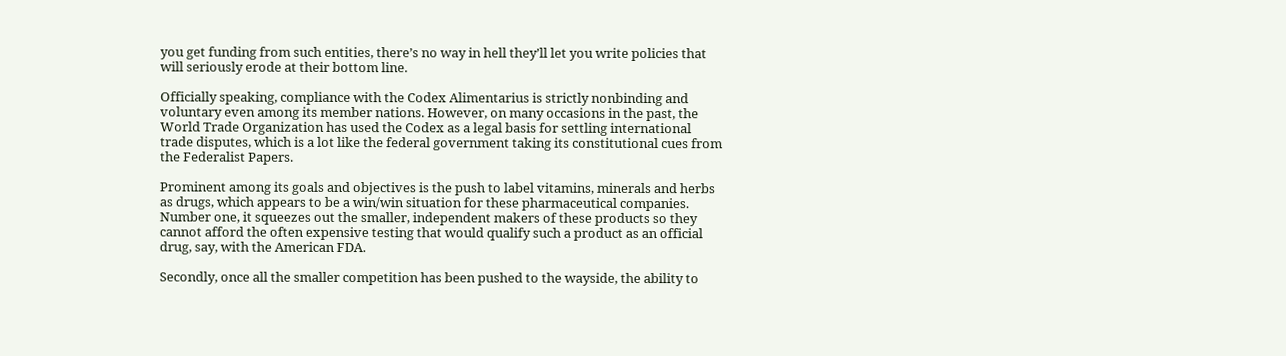you get funding from such entities, there’s no way in hell they’ll let you write policies that will seriously erode at their bottom line.

Officially speaking, compliance with the Codex Alimentarius is strictly nonbinding and voluntary even among its member nations. However, on many occasions in the past, the World Trade Organization has used the Codex as a legal basis for settling international trade disputes, which is a lot like the federal government taking its constitutional cues from the Federalist Papers.

Prominent among its goals and objectives is the push to label vitamins, minerals and herbs as drugs, which appears to be a win/win situation for these pharmaceutical companies. Number one, it squeezes out the smaller, independent makers of these products so they cannot afford the often expensive testing that would qualify such a product as an official drug, say, with the American FDA.

Secondly, once all the smaller competition has been pushed to the wayside, the ability to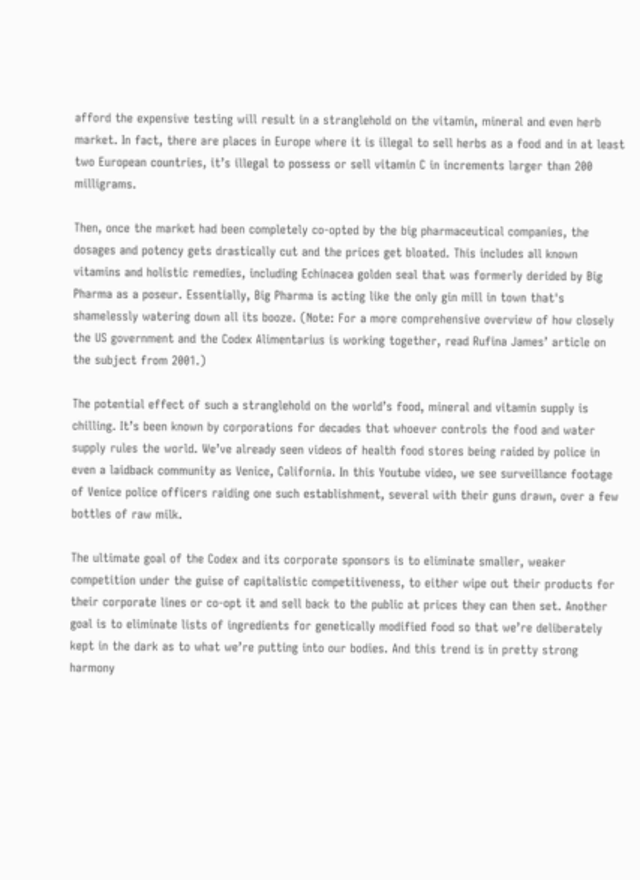afford the expensive testing will result in a stranglehold on the vitamin, mineral and even herb market. In fact, there are places in Europe where it is illegal to sell herbs as a food and in at least two European countries, it’s illegal to possess or sell vitamin C in increments larger than 200 milligrams.

Then, once the market had been completely co-opted by the big pharmaceutical companies, the dosages and potency gets drastically cut and the prices get bloated. This includes all known vitamins and holistic remedies, including Echinacea golden seal that was formerly derided by Big Pharma as a poseur. Essentially, Big Pharma is acting like the only gin mill in town that's shamelessly watering down all its booze. (Note: For a more comprehensive overview of how closely the US government and the Codex Alimentarius is working together, read Rufina James’ article on the subject from 2001.)

The potential effect of such a stranglehold on the world’s food, mineral and vitamin supply is chilling. It’s been known by corporations for decades that whoever controls the food and water supply rules the world. We’ve already seen videos of health food stores being raided by police in even a laidback community as Venice, California. In this Youtube video, we see surveillance footage of Venice police officers raiding one such establishment, several with their guns drawn, over a few bottles of raw milk.

The ultimate goal of the Codex and its corporate sponsors is to eliminate smaller, weaker competition under the guise of capitalistic competitiveness, to either wipe out their products for their corporate lines or co-opt it and sell back to the public at prices they can then set. Another goal is to eliminate lists of ingredients for genetically modified food so that we’re deliberately kept in the dark as to what we’re putting into our bodies. And this trend is in pretty strong harmony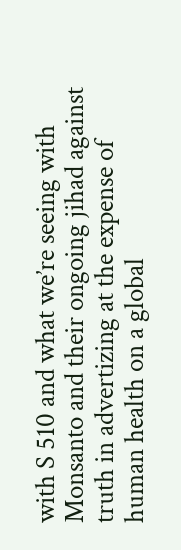with S 510 and what we’re seeing with Monsanto and their ongoing jihad against truth in advertizing at the expense of human health on a global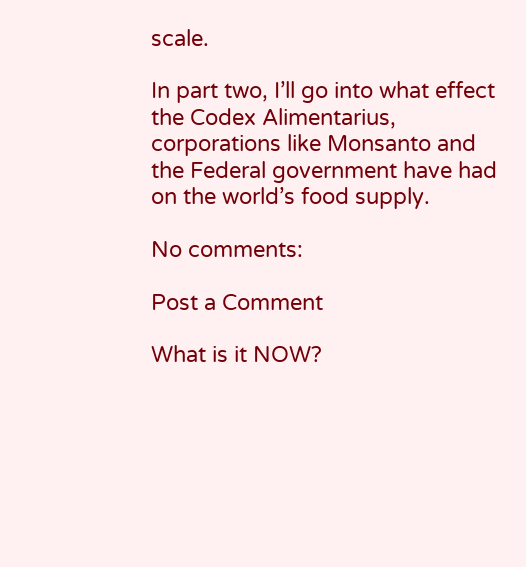scale.

In part two, I’ll go into what effect the Codex Alimentarius, corporations like Monsanto and the Federal government have had on the world’s food supply.

No comments:

Post a Comment

What is it NOW?